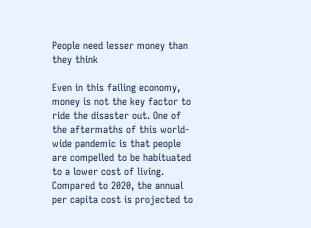People need lesser money than they think

Even in this failing economy, money is not the key factor to ride the disaster out. One of the aftermaths of this world- wide pandemic is that people are compelled to be habituated to a lower cost of living. Compared to 2020, the annual per capita cost is projected to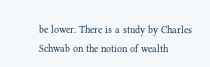be lower. There is a study by Charles Schwab on the notion of wealth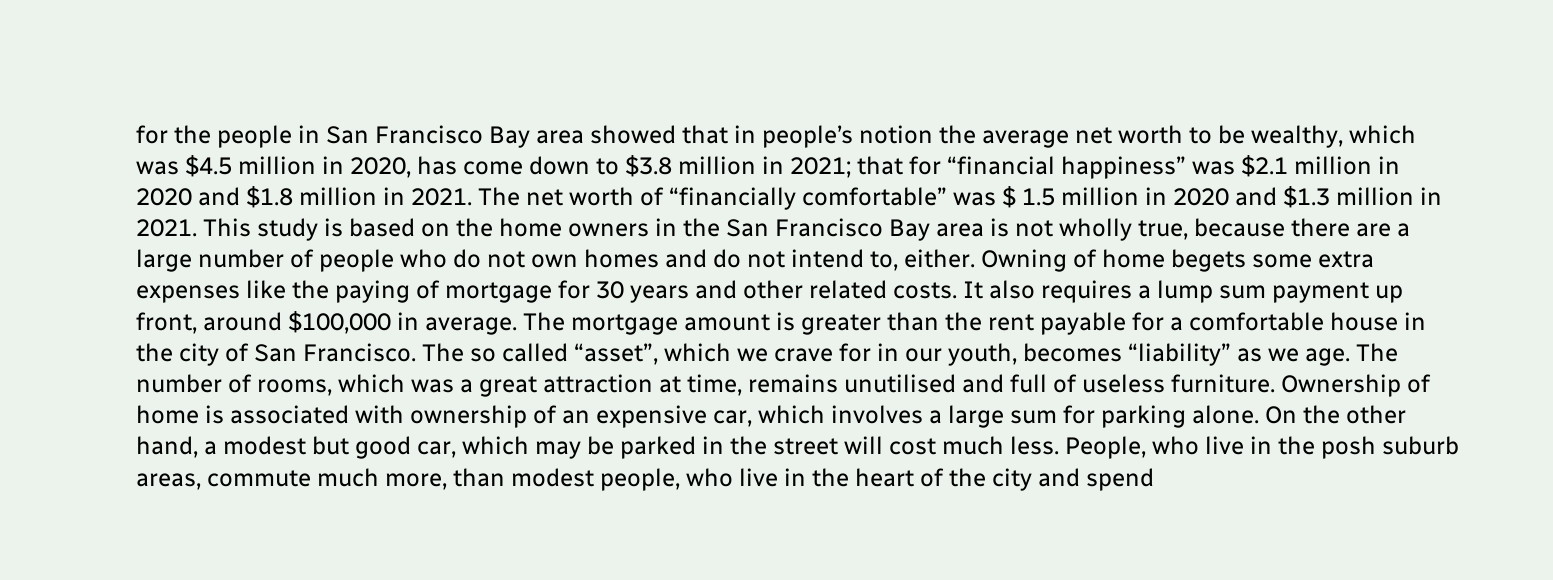for the people in San Francisco Bay area showed that in people’s notion the average net worth to be wealthy, which was $4.5 million in 2020, has come down to $3.8 million in 2021; that for “financial happiness” was $2.1 million in 2020 and $1.8 million in 2021. The net worth of “financially comfortable” was $ 1.5 million in 2020 and $1.3 million in 2021. This study is based on the home owners in the San Francisco Bay area is not wholly true, because there are a large number of people who do not own homes and do not intend to, either. Owning of home begets some extra expenses like the paying of mortgage for 30 years and other related costs. It also requires a lump sum payment up front, around $100,000 in average. The mortgage amount is greater than the rent payable for a comfortable house in the city of San Francisco. The so called “asset”, which we crave for in our youth, becomes “liability” as we age. The number of rooms, which was a great attraction at time, remains unutilised and full of useless furniture. Ownership of home is associated with ownership of an expensive car, which involves a large sum for parking alone. On the other hand, a modest but good car, which may be parked in the street will cost much less. People, who live in the posh suburb areas, commute much more, than modest people, who live in the heart of the city and spend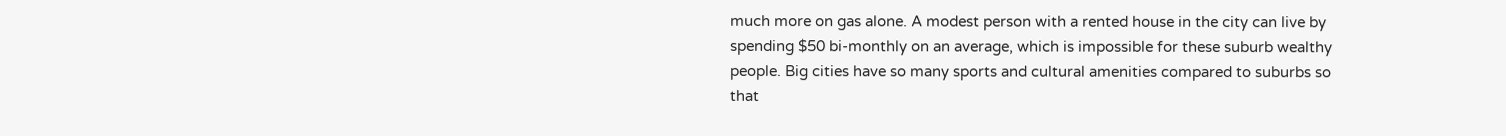much more on gas alone. A modest person with a rented house in the city can live by spending $50 bi-monthly on an average, which is impossible for these suburb wealthy people. Big cities have so many sports and cultural amenities compared to suburbs so that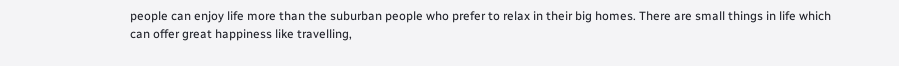people can enjoy life more than the suburban people who prefer to relax in their big homes. There are small things in life which can offer great happiness like travelling,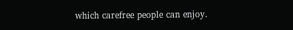which carefree people can enjoy.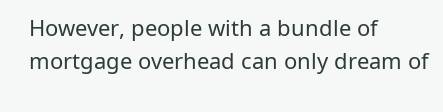However, people with a bundle of mortgage overhead can only dream of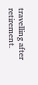travelling after retirement.